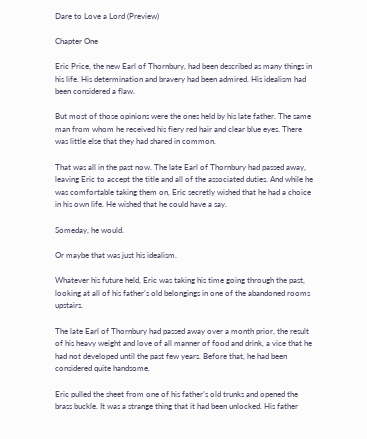Dare to Love a Lord (Preview)

Chapter One

Eric Price, the new Earl of Thornbury, had been described as many things in his life. His determination and bravery had been admired. His idealism had been considered a flaw.

But most of those opinions were the ones held by his late father. The same man from whom he received his fiery red hair and clear blue eyes. There was little else that they had shared in common.

That was all in the past now. The late Earl of Thornbury had passed away, leaving Eric to accept the title and all of the associated duties. And while he was comfortable taking them on, Eric secretly wished that he had a choice in his own life. He wished that he could have a say.

Someday, he would.

Or maybe that was just his idealism.

Whatever his future held, Eric was taking his time going through the past, looking at all of his father’s old belongings in one of the abandoned rooms upstairs.

The late Earl of Thornbury had passed away over a month prior, the result of his heavy weight and love of all manner of food and drink, a vice that he had not developed until the past few years. Before that, he had been considered quite handsome.

Eric pulled the sheet from one of his father’s old trunks and opened the brass buckle. It was a strange thing that it had been unlocked. His father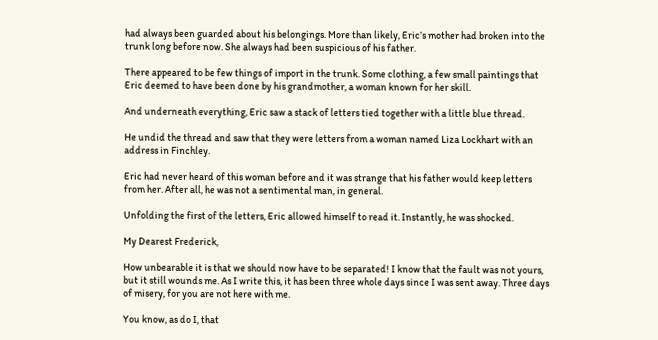had always been guarded about his belongings. More than likely, Eric’s mother had broken into the trunk long before now. She always had been suspicious of his father.

There appeared to be few things of import in the trunk. Some clothing, a few small paintings that Eric deemed to have been done by his grandmother, a woman known for her skill.

And underneath everything, Eric saw a stack of letters tied together with a little blue thread.

He undid the thread and saw that they were letters from a woman named Liza Lockhart with an address in Finchley.

Eric had never heard of this woman before and it was strange that his father would keep letters from her. After all, he was not a sentimental man, in general.

Unfolding the first of the letters, Eric allowed himself to read it. Instantly, he was shocked.

My Dearest Frederick,

How unbearable it is that we should now have to be separated! I know that the fault was not yours, but it still wounds me. As I write this, it has been three whole days since I was sent away. Three days of misery, for you are not here with me.

You know, as do I, that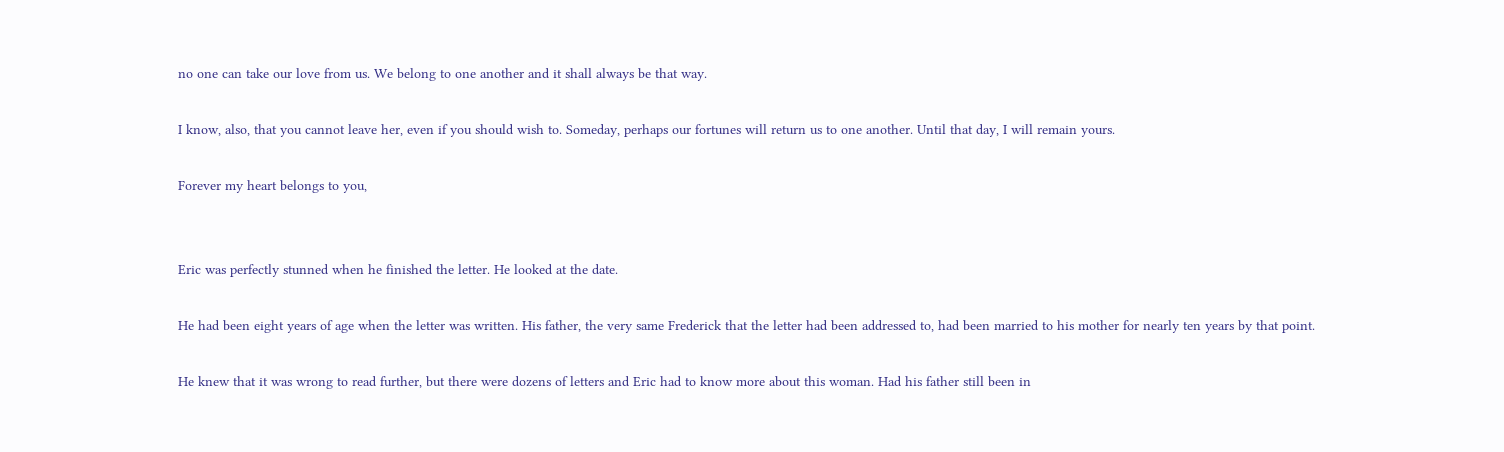no one can take our love from us. We belong to one another and it shall always be that way.

I know, also, that you cannot leave her, even if you should wish to. Someday, perhaps our fortunes will return us to one another. Until that day, I will remain yours.

Forever my heart belongs to you,


Eric was perfectly stunned when he finished the letter. He looked at the date.

He had been eight years of age when the letter was written. His father, the very same Frederick that the letter had been addressed to, had been married to his mother for nearly ten years by that point.

He knew that it was wrong to read further, but there were dozens of letters and Eric had to know more about this woman. Had his father still been in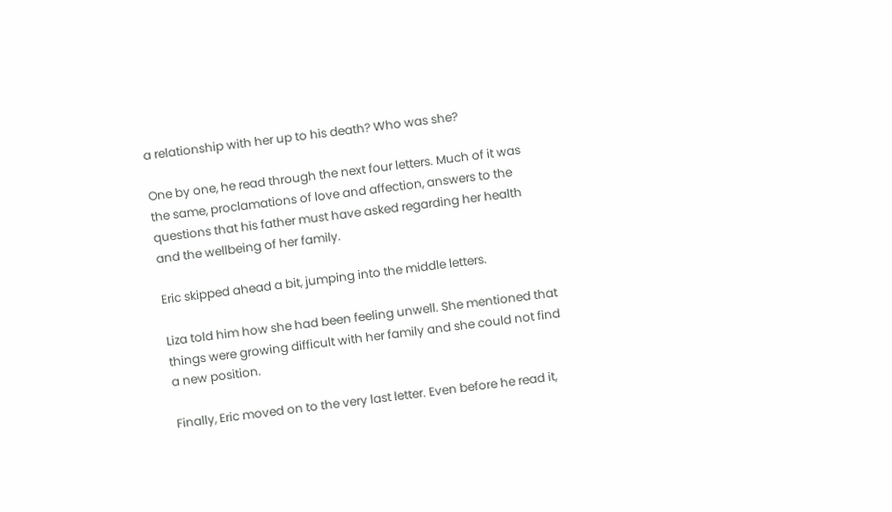a relationship with her up to his death? Who was she?

One by one, he read through the next four letters. Much of it was the same, proclamations of love and affection, answers to the questions that his father must have asked regarding her health and the wellbeing of her family.

Eric skipped ahead a bit, jumping into the middle letters.

Liza told him how she had been feeling unwell. She mentioned that things were growing difficult with her family and she could not find a new position.

Finally, Eric moved on to the very last letter. Even before he read it,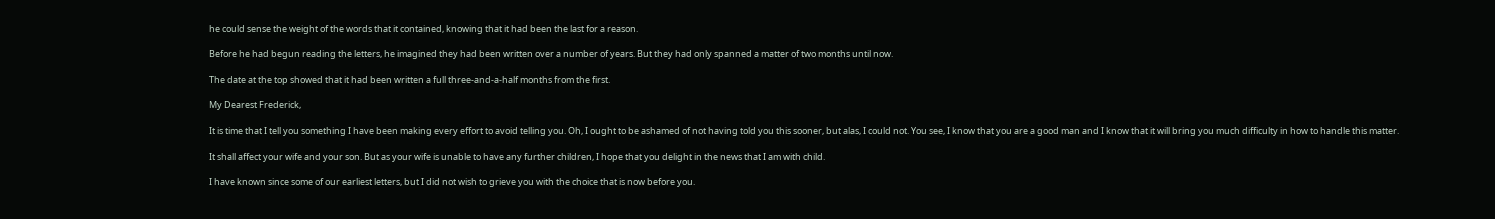he could sense the weight of the words that it contained, knowing that it had been the last for a reason.

Before he had begun reading the letters, he imagined they had been written over a number of years. But they had only spanned a matter of two months until now.

The date at the top showed that it had been written a full three-and-a-half months from the first.

My Dearest Frederick,

It is time that I tell you something I have been making every effort to avoid telling you. Oh, I ought to be ashamed of not having told you this sooner, but alas, I could not. You see, I know that you are a good man and I know that it will bring you much difficulty in how to handle this matter.

It shall affect your wife and your son. But as your wife is unable to have any further children, I hope that you delight in the news that I am with child.

I have known since some of our earliest letters, but I did not wish to grieve you with the choice that is now before you.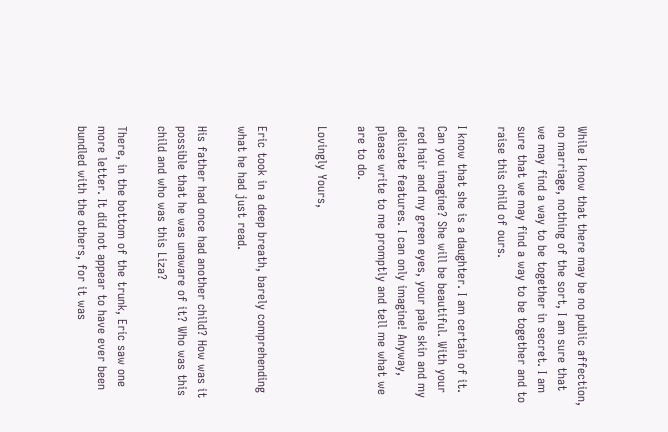While I know that there may be no public affection, no marriage, nothing of the sort, I am sure that we may find a way to be together in secret. I am sure that we may find a way to be together and to raise this child of ours.

I know that she is a daughter. I am certain of it. Can you imagine? She will be beautiful. With your red hair and my green eyes, your pale skin and my delicate features. I can only imagine! Anyway, please write to me promptly and tell me what we are to do.

Lovingly Yours,


Eric took in a deep breath, barely comprehending what he had just read.

His father had once had another child? How was it possible that he was unaware of it? Who was this child and who was this Liza?

There, in the bottom of the trunk, Eric saw one more letter. It did not appear to have ever been bundled with the others, for it was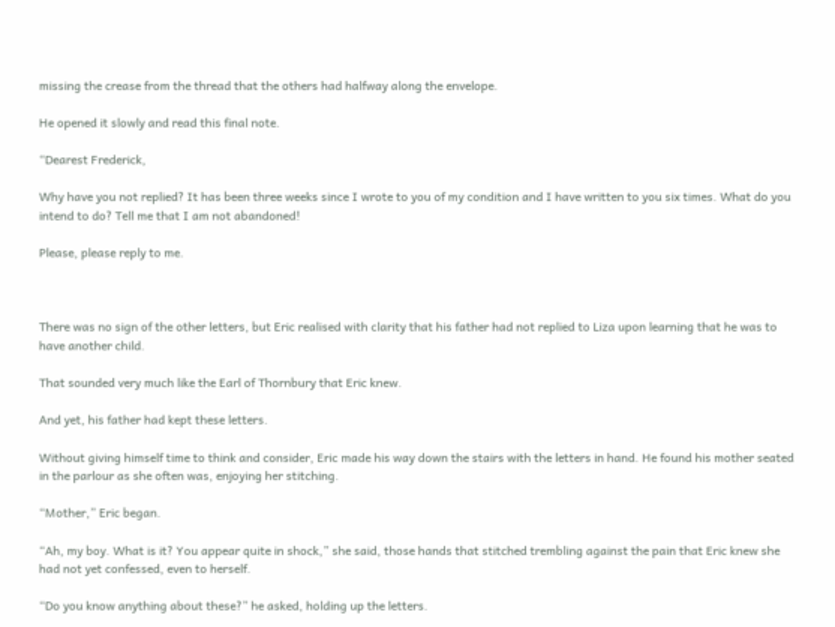missing the crease from the thread that the others had halfway along the envelope.

He opened it slowly and read this final note.

“Dearest Frederick,

Why have you not replied? It has been three weeks since I wrote to you of my condition and I have written to you six times. What do you intend to do? Tell me that I am not abandoned!

Please, please reply to me.



There was no sign of the other letters, but Eric realised with clarity that his father had not replied to Liza upon learning that he was to have another child.

That sounded very much like the Earl of Thornbury that Eric knew.

And yet, his father had kept these letters.

Without giving himself time to think and consider, Eric made his way down the stairs with the letters in hand. He found his mother seated in the parlour as she often was, enjoying her stitching.

“Mother,” Eric began.

“Ah, my boy. What is it? You appear quite in shock,” she said, those hands that stitched trembling against the pain that Eric knew she had not yet confessed, even to herself.

“Do you know anything about these?” he asked, holding up the letters.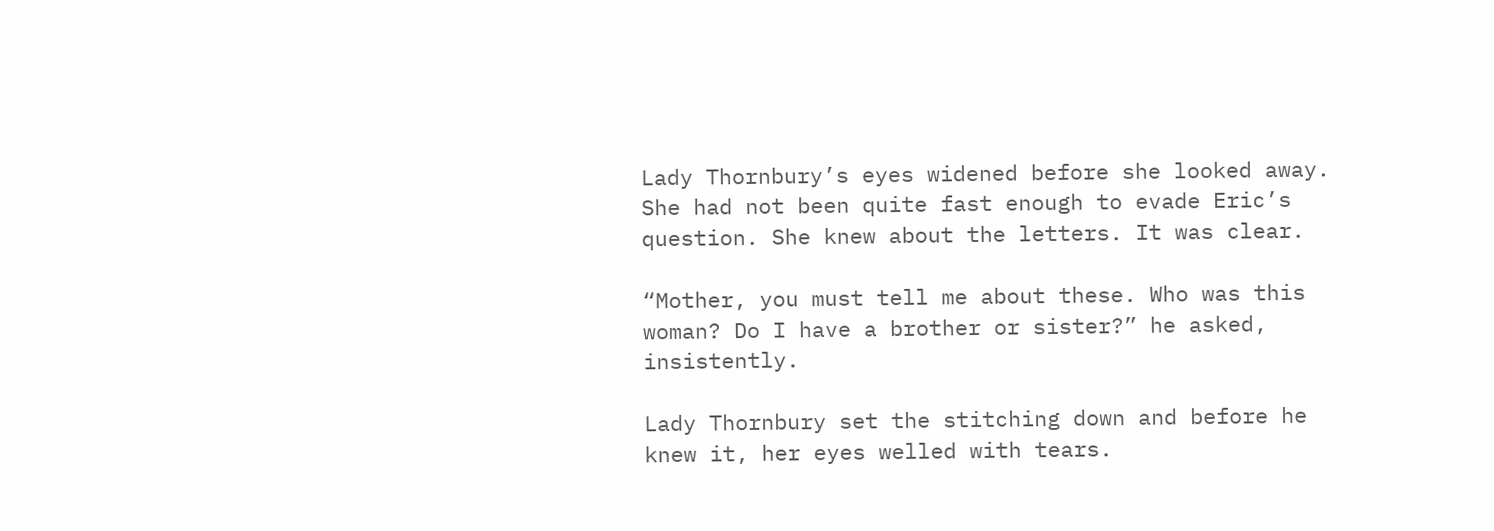Lady Thornbury’s eyes widened before she looked away. She had not been quite fast enough to evade Eric’s question. She knew about the letters. It was clear.

“Mother, you must tell me about these. Who was this woman? Do I have a brother or sister?” he asked, insistently.

Lady Thornbury set the stitching down and before he knew it, her eyes welled with tears.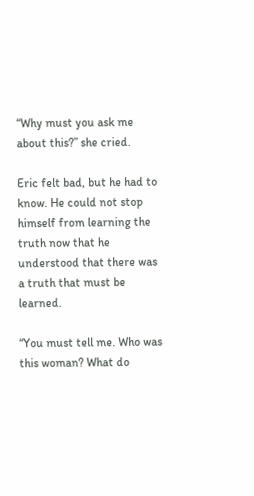“Why must you ask me about this?” she cried.

Eric felt bad, but he had to know. He could not stop himself from learning the truth now that he understood that there was a truth that must be learned.

“You must tell me. Who was this woman? What do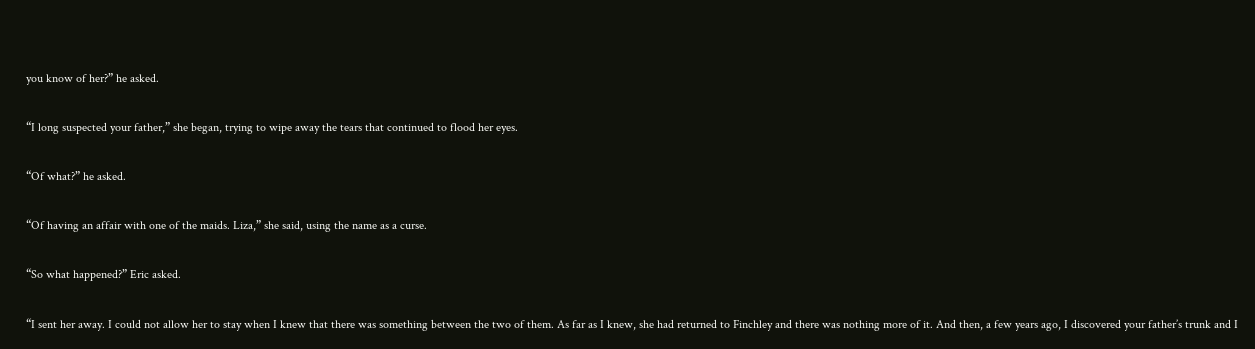you know of her?” he asked.

“I long suspected your father,” she began, trying to wipe away the tears that continued to flood her eyes.

“Of what?” he asked.

“Of having an affair with one of the maids. Liza,” she said, using the name as a curse.

“So what happened?” Eric asked.

“I sent her away. I could not allow her to stay when I knew that there was something between the two of them. As far as I knew, she had returned to Finchley and there was nothing more of it. And then, a few years ago, I discovered your father’s trunk and I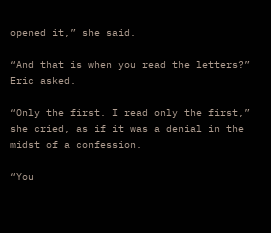opened it,” she said.

“And that is when you read the letters?” Eric asked.

“Only the first. I read only the first,” she cried, as if it was a denial in the midst of a confession.

“You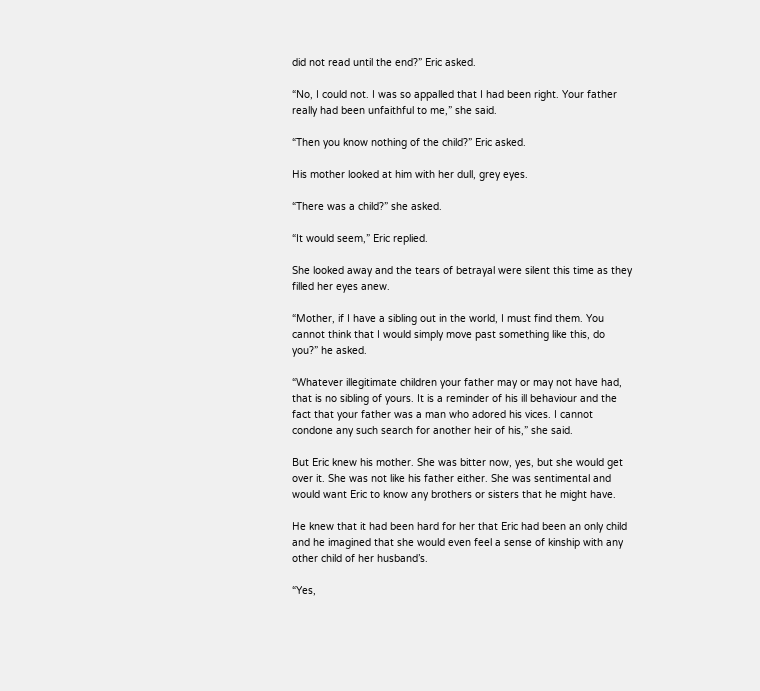did not read until the end?” Eric asked.

“No, I could not. I was so appalled that I had been right. Your father really had been unfaithful to me,” she said.

“Then you know nothing of the child?” Eric asked.

His mother looked at him with her dull, grey eyes.

“There was a child?” she asked.

“It would seem,” Eric replied.

She looked away and the tears of betrayal were silent this time as they filled her eyes anew.

“Mother, if I have a sibling out in the world, I must find them. You cannot think that I would simply move past something like this, do you?” he asked.

“Whatever illegitimate children your father may or may not have had, that is no sibling of yours. It is a reminder of his ill behaviour and the fact that your father was a man who adored his vices. I cannot condone any such search for another heir of his,” she said.

But Eric knew his mother. She was bitter now, yes, but she would get over it. She was not like his father either. She was sentimental and would want Eric to know any brothers or sisters that he might have.

He knew that it had been hard for her that Eric had been an only child and he imagined that she would even feel a sense of kinship with any other child of her husband’s.

“Yes,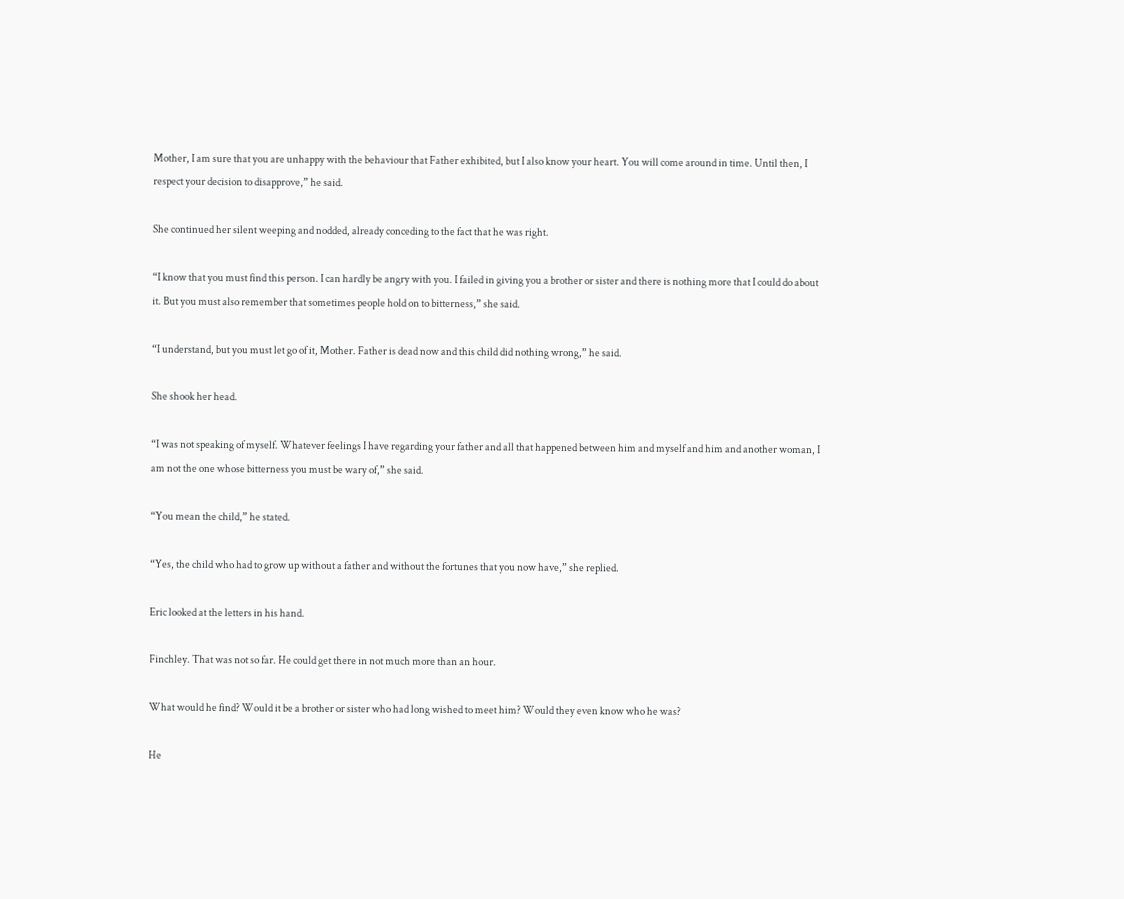Mother, I am sure that you are unhappy with the behaviour that Father exhibited, but I also know your heart. You will come around in time. Until then, I respect your decision to disapprove,” he said.

She continued her silent weeping and nodded, already conceding to the fact that he was right.

“I know that you must find this person. I can hardly be angry with you. I failed in giving you a brother or sister and there is nothing more that I could do about it. But you must also remember that sometimes people hold on to bitterness,” she said.

“I understand, but you must let go of it, Mother. Father is dead now and this child did nothing wrong,” he said.

She shook her head.

“I was not speaking of myself. Whatever feelings I have regarding your father and all that happened between him and myself and him and another woman, I am not the one whose bitterness you must be wary of,” she said.

“You mean the child,” he stated.

“Yes, the child who had to grow up without a father and without the fortunes that you now have,” she replied.

Eric looked at the letters in his hand.

Finchley. That was not so far. He could get there in not much more than an hour.

What would he find? Would it be a brother or sister who had long wished to meet him? Would they even know who he was?

He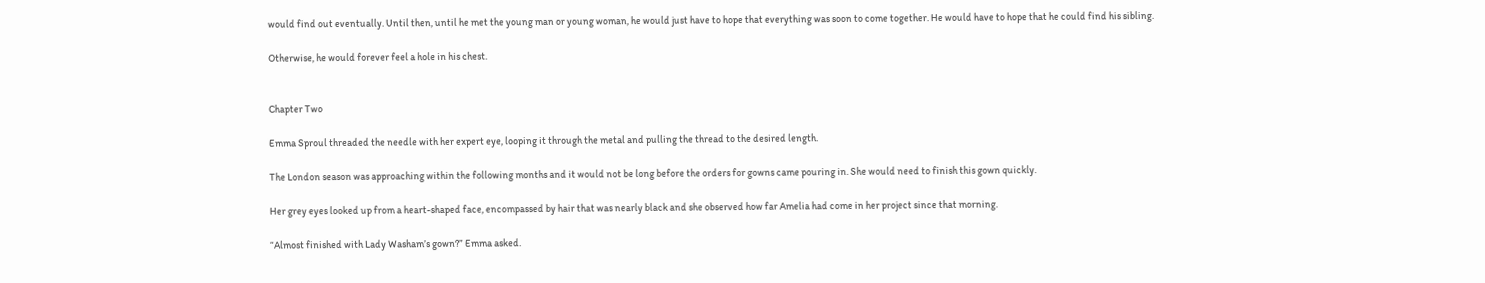would find out eventually. Until then, until he met the young man or young woman, he would just have to hope that everything was soon to come together. He would have to hope that he could find his sibling.

Otherwise, he would forever feel a hole in his chest.


Chapter Two

Emma Sproul threaded the needle with her expert eye, looping it through the metal and pulling the thread to the desired length.

The London season was approaching within the following months and it would not be long before the orders for gowns came pouring in. She would need to finish this gown quickly.

Her grey eyes looked up from a heart-shaped face, encompassed by hair that was nearly black and she observed how far Amelia had come in her project since that morning.

“Almost finished with Lady Washam’s gown?” Emma asked.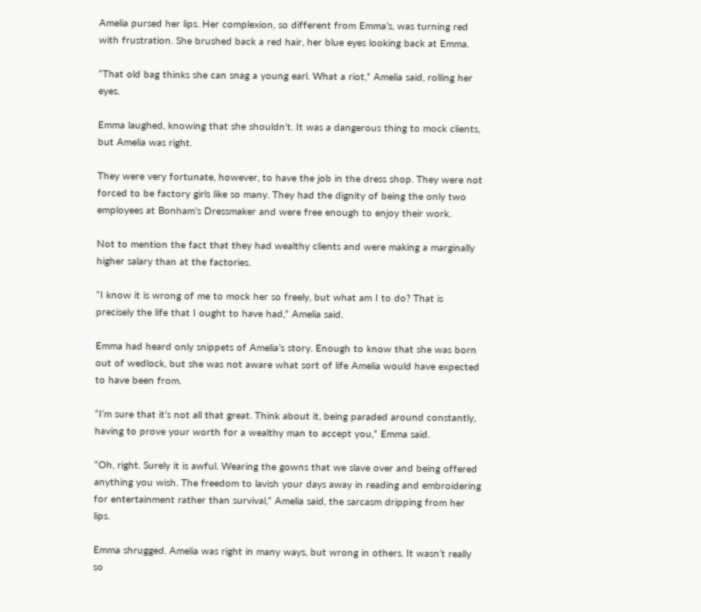Amelia pursed her lips. Her complexion, so different from Emma’s, was turning red with frustration. She brushed back a red hair, her blue eyes looking back at Emma.

“That old bag thinks she can snag a young earl. What a riot,” Amelia said, rolling her eyes.

Emma laughed, knowing that she shouldn’t. It was a dangerous thing to mock clients, but Amelia was right.

They were very fortunate, however, to have the job in the dress shop. They were not forced to be factory girls like so many. They had the dignity of being the only two employees at Bonham’s Dressmaker and were free enough to enjoy their work.

Not to mention the fact that they had wealthy clients and were making a marginally higher salary than at the factories.

“I know it is wrong of me to mock her so freely, but what am I to do? That is precisely the life that I ought to have had,” Amelia said.

Emma had heard only snippets of Amelia’s story. Enough to know that she was born out of wedlock, but she was not aware what sort of life Amelia would have expected to have been from.

“I’m sure that it’s not all that great. Think about it, being paraded around constantly, having to prove your worth for a wealthy man to accept you,” Emma said.

“Oh, right. Surely it is awful. Wearing the gowns that we slave over and being offered anything you wish. The freedom to lavish your days away in reading and embroidering for entertainment rather than survival,” Amelia said, the sarcasm dripping from her lips.

Emma shrugged. Amelia was right in many ways, but wrong in others. It wasn’t really so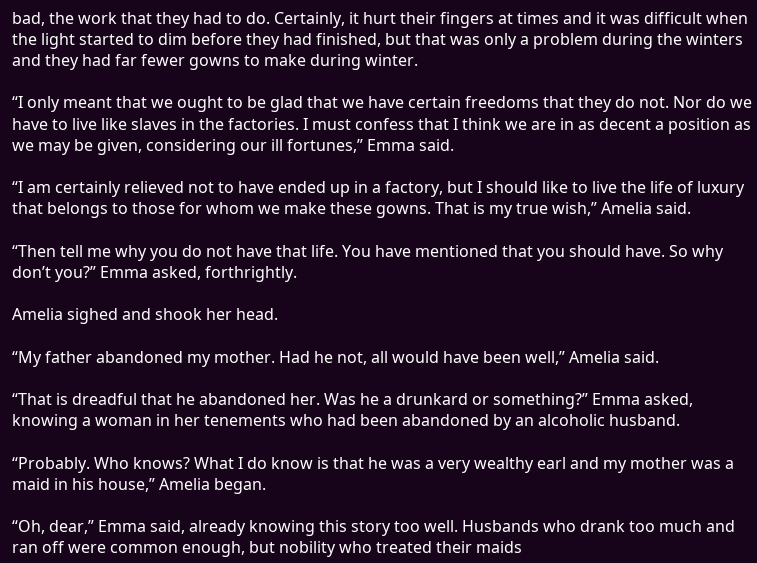bad, the work that they had to do. Certainly, it hurt their fingers at times and it was difficult when the light started to dim before they had finished, but that was only a problem during the winters and they had far fewer gowns to make during winter.

“I only meant that we ought to be glad that we have certain freedoms that they do not. Nor do we have to live like slaves in the factories. I must confess that I think we are in as decent a position as we may be given, considering our ill fortunes,” Emma said.

“I am certainly relieved not to have ended up in a factory, but I should like to live the life of luxury that belongs to those for whom we make these gowns. That is my true wish,” Amelia said.

“Then tell me why you do not have that life. You have mentioned that you should have. So why don’t you?” Emma asked, forthrightly.

Amelia sighed and shook her head.

“My father abandoned my mother. Had he not, all would have been well,” Amelia said.

“That is dreadful that he abandoned her. Was he a drunkard or something?” Emma asked, knowing a woman in her tenements who had been abandoned by an alcoholic husband.

“Probably. Who knows? What I do know is that he was a very wealthy earl and my mother was a maid in his house,” Amelia began.

“Oh, dear,” Emma said, already knowing this story too well. Husbands who drank too much and ran off were common enough, but nobility who treated their maids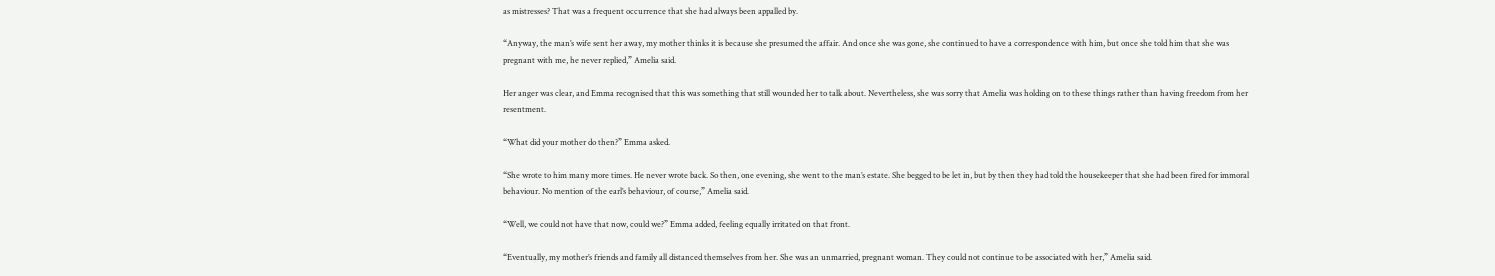as mistresses? That was a frequent occurrence that she had always been appalled by.

“Anyway, the man’s wife sent her away, my mother thinks it is because she presumed the affair. And once she was gone, she continued to have a correspondence with him, but once she told him that she was pregnant with me, he never replied,” Amelia said.

Her anger was clear, and Emma recognised that this was something that still wounded her to talk about. Nevertheless, she was sorry that Amelia was holding on to these things rather than having freedom from her resentment.

“What did your mother do then?” Emma asked.

“She wrote to him many more times. He never wrote back. So then, one evening, she went to the man’s estate. She begged to be let in, but by then they had told the housekeeper that she had been fired for immoral behaviour. No mention of the earl’s behaviour, of course,” Amelia said.

“Well, we could not have that now, could we?” Emma added, feeling equally irritated on that front.

“Eventually, my mother’s friends and family all distanced themselves from her. She was an unmarried, pregnant woman. They could not continue to be associated with her,” Amelia said.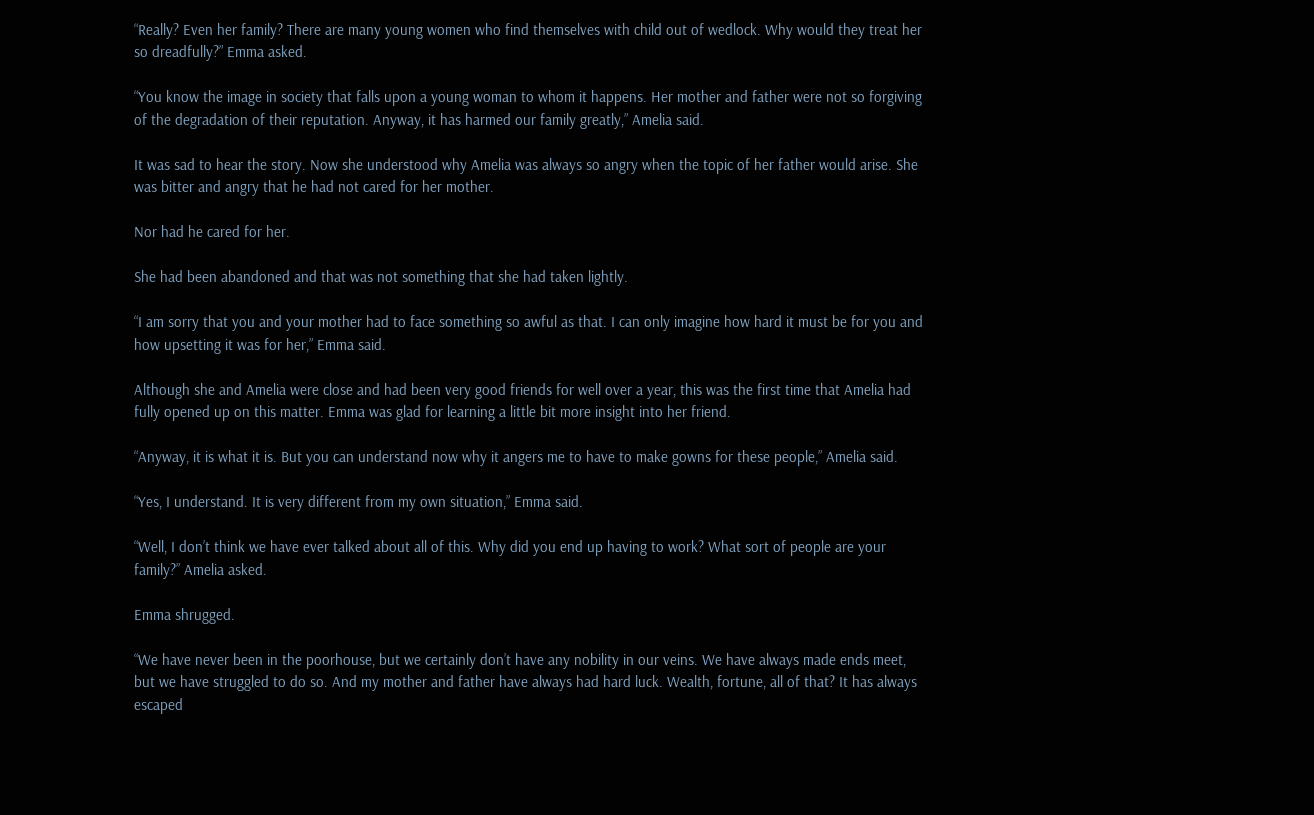“Really? Even her family? There are many young women who find themselves with child out of wedlock. Why would they treat her so dreadfully?” Emma asked.

“You know the image in society that falls upon a young woman to whom it happens. Her mother and father were not so forgiving of the degradation of their reputation. Anyway, it has harmed our family greatly,” Amelia said.

It was sad to hear the story. Now she understood why Amelia was always so angry when the topic of her father would arise. She was bitter and angry that he had not cared for her mother.

Nor had he cared for her.

She had been abandoned and that was not something that she had taken lightly.

“I am sorry that you and your mother had to face something so awful as that. I can only imagine how hard it must be for you and how upsetting it was for her,” Emma said.

Although she and Amelia were close and had been very good friends for well over a year, this was the first time that Amelia had fully opened up on this matter. Emma was glad for learning a little bit more insight into her friend.

“Anyway, it is what it is. But you can understand now why it angers me to have to make gowns for these people,” Amelia said.

“Yes, I understand. It is very different from my own situation,” Emma said.

“Well, I don’t think we have ever talked about all of this. Why did you end up having to work? What sort of people are your family?” Amelia asked.

Emma shrugged.

“We have never been in the poorhouse, but we certainly don’t have any nobility in our veins. We have always made ends meet, but we have struggled to do so. And my mother and father have always had hard luck. Wealth, fortune, all of that? It has always escaped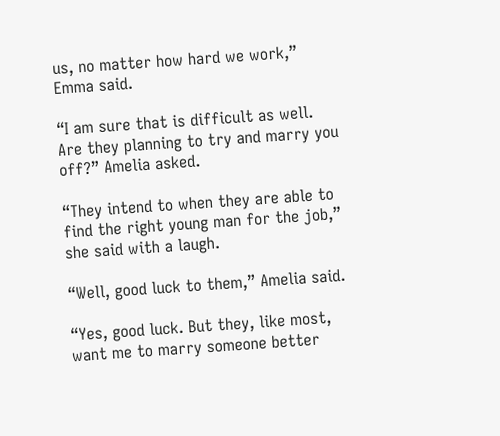us, no matter how hard we work,” Emma said.

“I am sure that is difficult as well. Are they planning to try and marry you off?” Amelia asked.

“They intend to when they are able to find the right young man for the job,” she said with a laugh.

“Well, good luck to them,” Amelia said.

“Yes, good luck. But they, like most, want me to marry someone better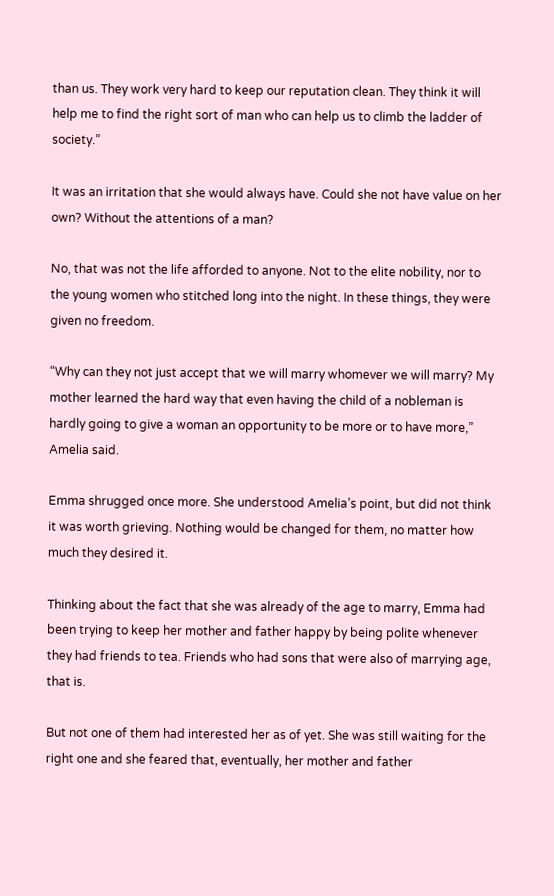than us. They work very hard to keep our reputation clean. They think it will help me to find the right sort of man who can help us to climb the ladder of society.”

It was an irritation that she would always have. Could she not have value on her own? Without the attentions of a man?

No, that was not the life afforded to anyone. Not to the elite nobility, nor to the young women who stitched long into the night. In these things, they were given no freedom.

“Why can they not just accept that we will marry whomever we will marry? My mother learned the hard way that even having the child of a nobleman is hardly going to give a woman an opportunity to be more or to have more,” Amelia said.

Emma shrugged once more. She understood Amelia’s point, but did not think it was worth grieving. Nothing would be changed for them, no matter how much they desired it.

Thinking about the fact that she was already of the age to marry, Emma had been trying to keep her mother and father happy by being polite whenever they had friends to tea. Friends who had sons that were also of marrying age, that is.

But not one of them had interested her as of yet. She was still waiting for the right one and she feared that, eventually, her mother and father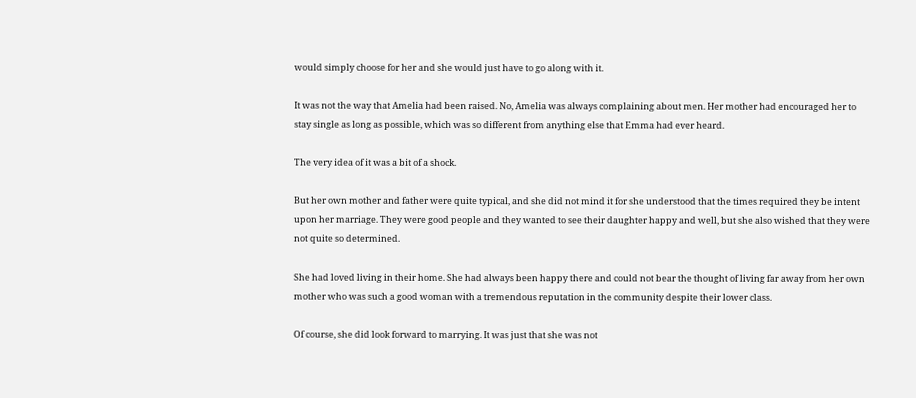would simply choose for her and she would just have to go along with it.

It was not the way that Amelia had been raised. No, Amelia was always complaining about men. Her mother had encouraged her to stay single as long as possible, which was so different from anything else that Emma had ever heard.

The very idea of it was a bit of a shock.

But her own mother and father were quite typical, and she did not mind it for she understood that the times required they be intent upon her marriage. They were good people and they wanted to see their daughter happy and well, but she also wished that they were not quite so determined.

She had loved living in their home. She had always been happy there and could not bear the thought of living far away from her own mother who was such a good woman with a tremendous reputation in the community despite their lower class.

Of course, she did look forward to marrying. It was just that she was not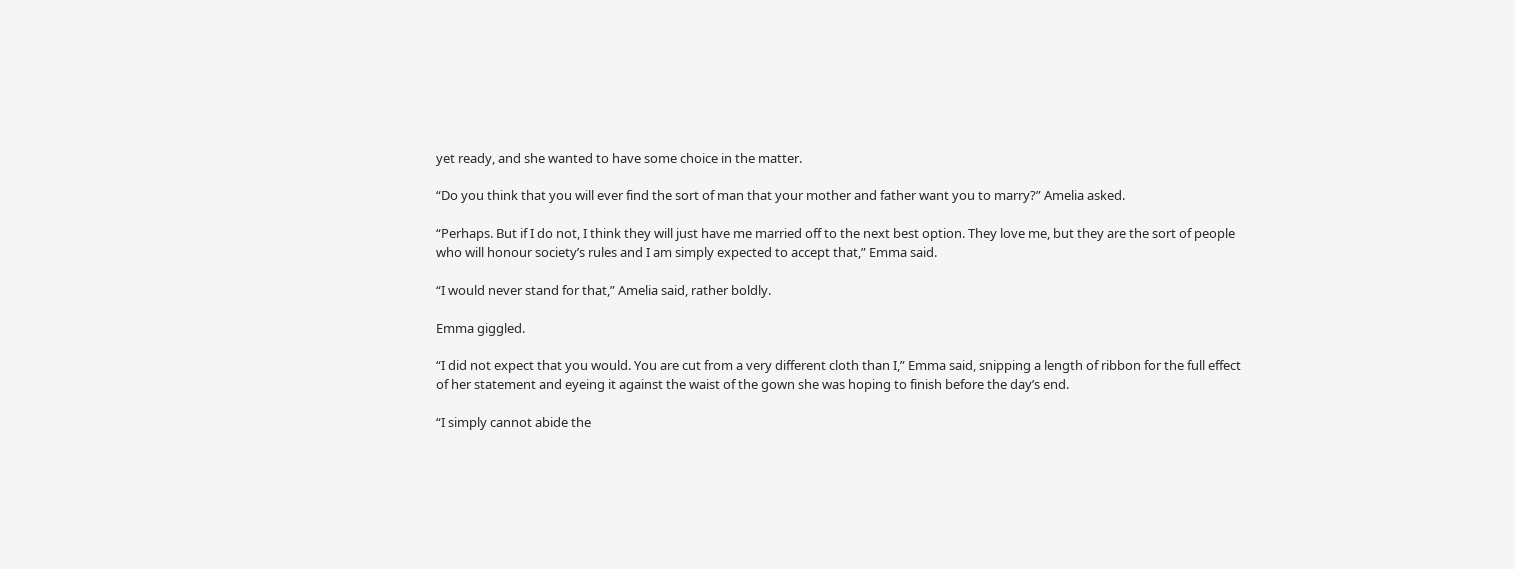yet ready, and she wanted to have some choice in the matter.

“Do you think that you will ever find the sort of man that your mother and father want you to marry?” Amelia asked.

“Perhaps. But if I do not, I think they will just have me married off to the next best option. They love me, but they are the sort of people who will honour society’s rules and I am simply expected to accept that,” Emma said.

“I would never stand for that,” Amelia said, rather boldly.

Emma giggled.

“I did not expect that you would. You are cut from a very different cloth than I,” Emma said, snipping a length of ribbon for the full effect of her statement and eyeing it against the waist of the gown she was hoping to finish before the day’s end.

“I simply cannot abide the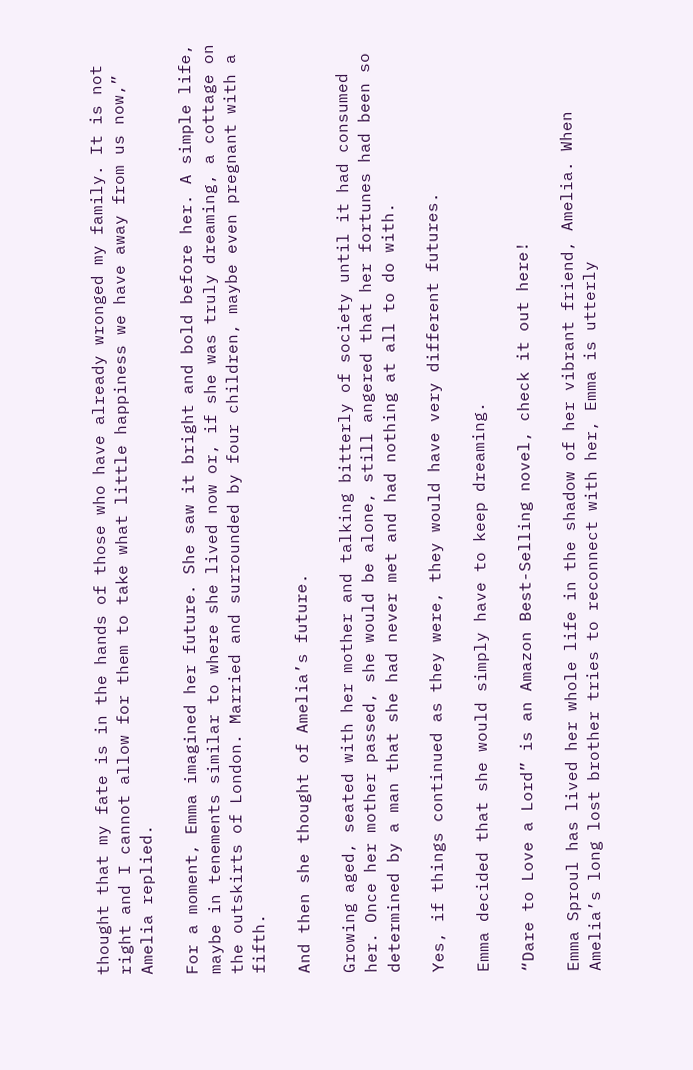thought that my fate is in the hands of those who have already wronged my family. It is not right and I cannot allow for them to take what little happiness we have away from us now,” Amelia replied.

For a moment, Emma imagined her future. She saw it bright and bold before her. A simple life, maybe in tenements similar to where she lived now or, if she was truly dreaming, a cottage on the outskirts of London. Married and surrounded by four children, maybe even pregnant with a fifth.

And then she thought of Amelia’s future.

Growing aged, seated with her mother and talking bitterly of society until it had consumed her. Once her mother passed, she would be alone, still angered that her fortunes had been so determined by a man that she had never met and had nothing at all to do with.

Yes, if things continued as they were, they would have very different futures.

Emma decided that she would simply have to keep dreaming.

“Dare to Love a Lord” is an Amazon Best-Selling novel, check it out here!

Emma Sproul has lived her whole life in the shadow of her vibrant friend, Amelia. When Amelia’s long lost brother tries to reconnect with her, Emma is utterly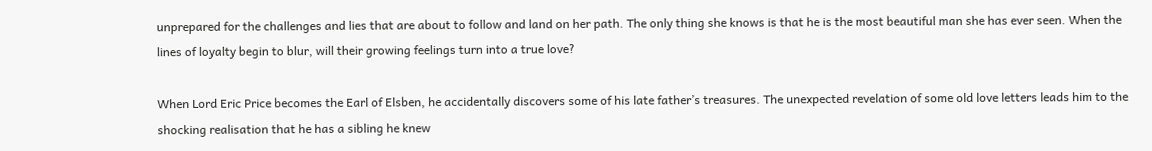unprepared for the challenges and lies that are about to follow and land on her path. The only thing she knows is that he is the most beautiful man she has ever seen. When the lines of loyalty begin to blur, will their growing feelings turn into a true love?

When Lord Eric Price becomes the Earl of Elsben, he accidentally discovers some of his late father’s treasures. The unexpected revelation of some old love letters leads him to the shocking realisation that he has a sibling he knew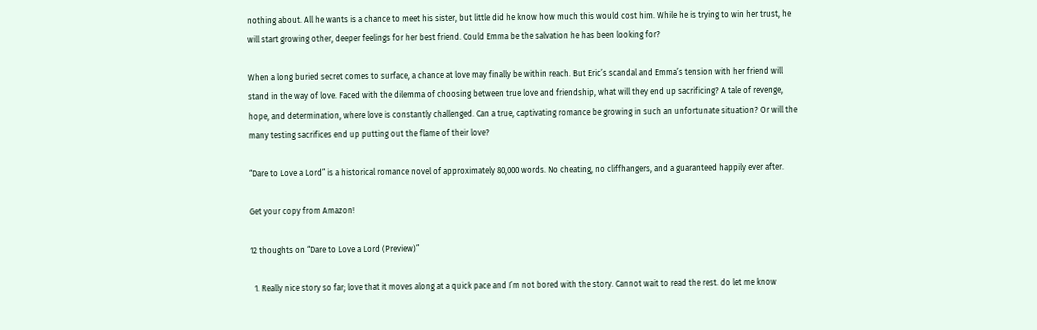nothing about. All he wants is a chance to meet his sister, but little did he know how much this would cost him. While he is trying to win her trust, he will start growing other, deeper feelings for her best friend. Could Emma be the salvation he has been looking for?

When a long buried secret comes to surface, a chance at love may finally be within reach. But Eric’s scandal and Emma’s tension with her friend will stand in the way of love. Faced with the dilemma of choosing between true love and friendship, what will they end up sacrificing? A tale of revenge, hope, and determination, where love is constantly challenged. Can a true, captivating romance be growing in such an unfortunate situation? Or will the many testing sacrifices end up putting out the flame of their love?

“Dare to Love a Lord” is a historical romance novel of approximately 80,000 words. No cheating, no cliffhangers, and a guaranteed happily ever after.

Get your copy from Amazon!

12 thoughts on “Dare to Love a Lord (Preview)”

  1. Really nice story so far; love that it moves along at a quick pace and I’m not bored with the story. Cannot wait to read the rest. do let me know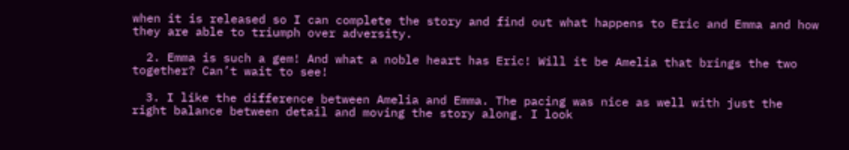when it is released so I can complete the story and find out what happens to Eric and Emma and how they are able to triumph over adversity.

  2. Emma is such a gem! And what a noble heart has Eric! Will it be Amelia that brings the two together? Can’t wait to see!

  3. I like the difference between Amelia and Emma. The pacing was nice as well with just the right balance between detail and moving the story along. I look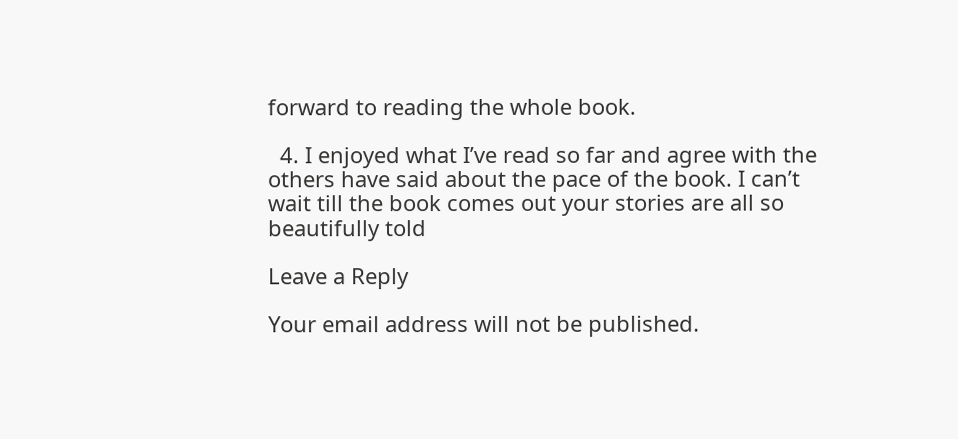forward to reading the whole book.

  4. I enjoyed what I’ve read so far and agree with the others have said about the pace of the book. I can’t wait till the book comes out your stories are all so beautifully told

Leave a Reply

Your email address will not be published.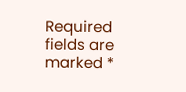Required fields are marked *